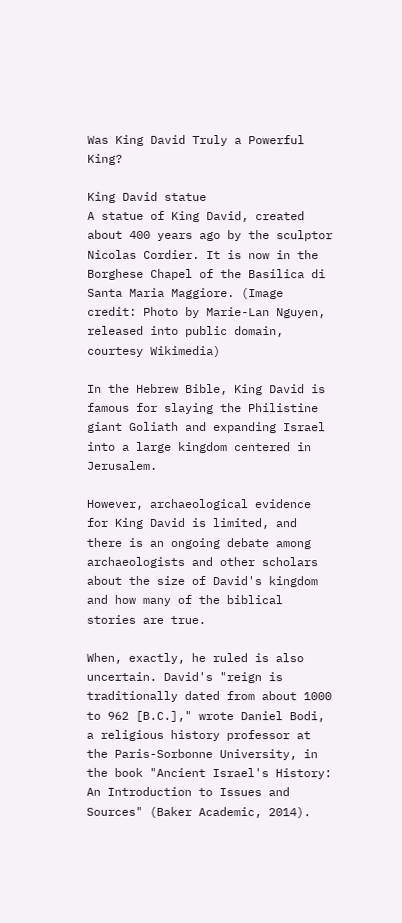Was King David Truly a Powerful King?

King David statue
A statue of King David, created about 400 years ago by the sculptor Nicolas Cordier. It is now in the Borghese Chapel of the Basilica di Santa Maria Maggiore. (Image credit: Photo by Marie-Lan Nguyen, released into public domain, courtesy Wikimedia)

In the Hebrew Bible, King David is famous for slaying the Philistine giant Goliath and expanding Israel into a large kingdom centered in Jerusalem.

However, archaeological evidence for King David is limited, and there is an ongoing debate among archaeologists and other scholars about the size of David's kingdom and how many of the biblical stories are true.

When, exactly, he ruled is also uncertain. David's "reign is traditionally dated from about 1000 to 962 [B.C.]," wrote Daniel Bodi, a religious history professor at the Paris-Sorbonne University, in the book "Ancient Israel's History: An Introduction to Issues and Sources" (Baker Academic, 2014).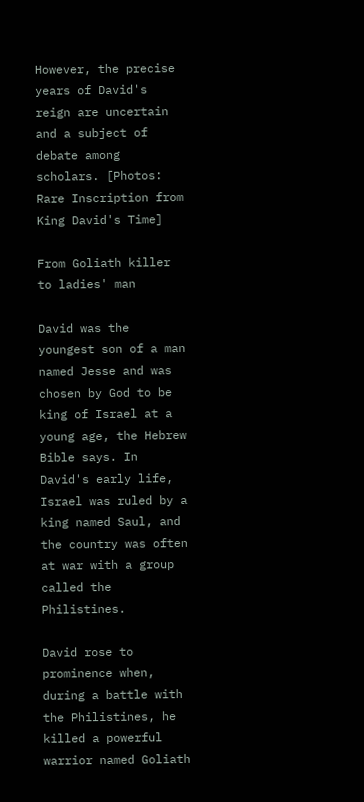However, the precise years of David's reign are uncertain and a subject of debate among scholars. [Photos: Rare Inscription from King David's Time]

From Goliath killer to ladies' man

David was the youngest son of a man named Jesse and was chosen by God to be king of Israel at a young age, the Hebrew Bible says. In David's early life, Israel was ruled by a king named Saul, and the country was often at war with a group called the Philistines.

David rose to prominence when, during a battle with the Philistines, he killed a powerful warrior named Goliath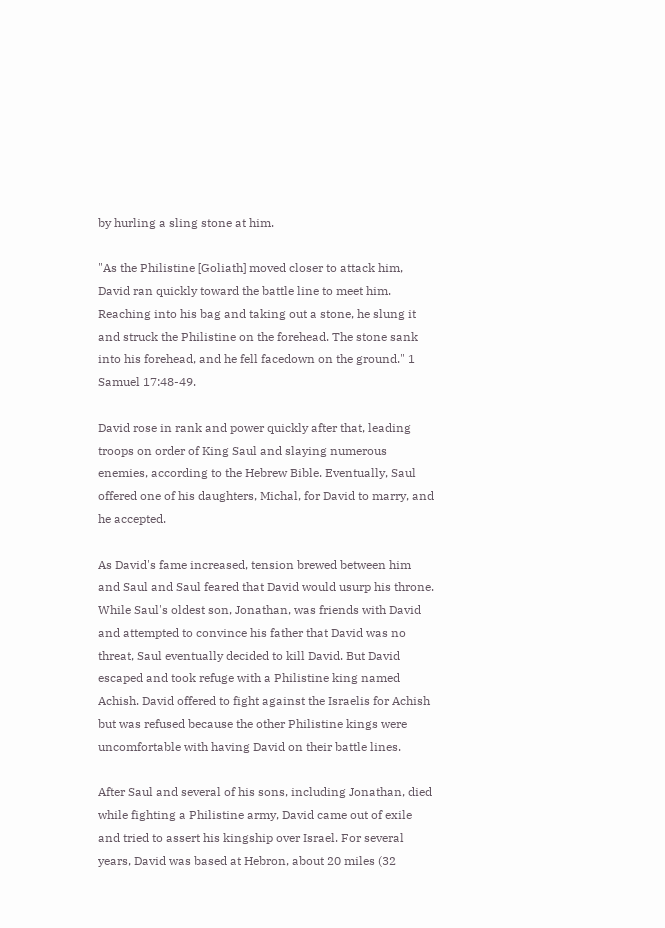by hurling a sling stone at him.

"As the Philistine [Goliath] moved closer to attack him, David ran quickly toward the battle line to meet him. Reaching into his bag and taking out a stone, he slung it and struck the Philistine on the forehead. The stone sank into his forehead, and he fell facedown on the ground." 1 Samuel 17:48-49.

David rose in rank and power quickly after that, leading troops on order of King Saul and slaying numerous enemies, according to the Hebrew Bible. Eventually, Saul offered one of his daughters, Michal, for David to marry, and he accepted.

As David's fame increased, tension brewed between him and Saul and Saul feared that David would usurp his throne. While Saul's oldest son, Jonathan, was friends with David and attempted to convince his father that David was no threat, Saul eventually decided to kill David. But David escaped and took refuge with a Philistine king named Achish. David offered to fight against the Israelis for Achish but was refused because the other Philistine kings were uncomfortable with having David on their battle lines.

After Saul and several of his sons, including Jonathan, died while fighting a Philistine army, David came out of exile and tried to assert his kingship over Israel. For several years, David was based at Hebron, about 20 miles (32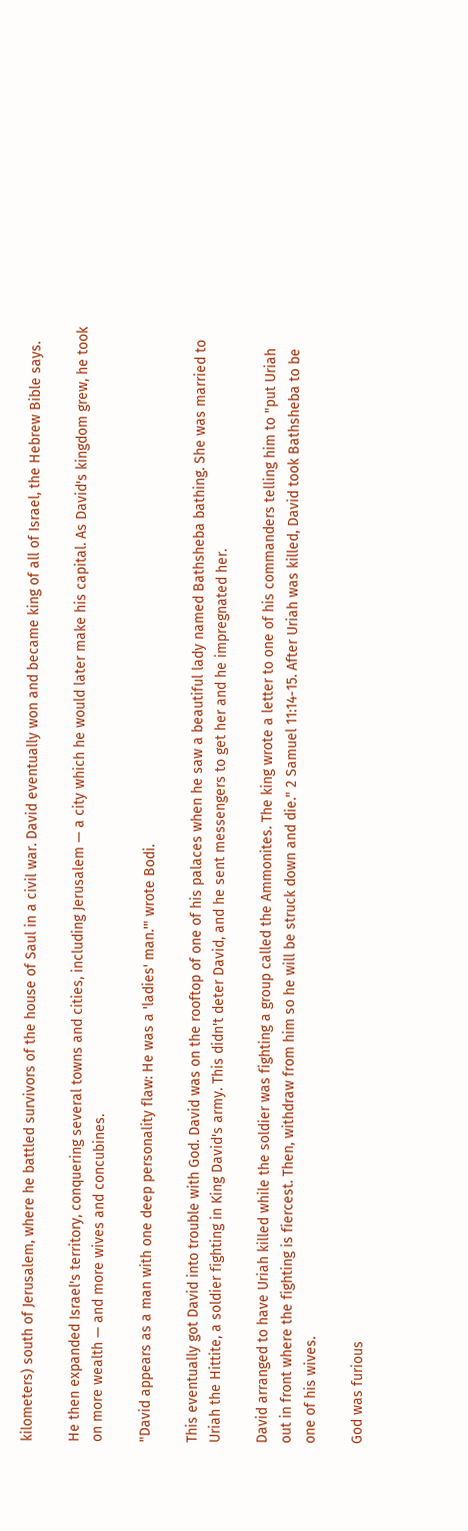kilometers) south of Jerusalem, where he battled survivors of the house of Saul in a civil war. David eventually won and became king of all of Israel, the Hebrew Bible says.

He then expanded Israel's territory, conquering several towns and cities, including Jerusalem — a city which he would later make his capital. As David's kingdom grew, he took on more wealth — and more wives and concubines.

"David appears as a man with one deep personality flaw: He was a 'ladies' man.'" wrote Bodi.

This eventually got David into trouble with God. David was on the rooftop of one of his palaces when he saw a beautiful lady named Bathsheba bathing. She was married to Uriah the Hittite, a soldier fighting in King David's army. This didn't deter David, and he sent messengers to get her and he impregnated her.

David arranged to have Uriah killed while the soldier was fighting a group called the Ammonites. The king wrote a letter to one of his commanders telling him to "put Uriah out in front where the fighting is fiercest. Then, withdraw from him so he will be struck down and die." 2 Samuel 11:14-15. After Uriah was killed, David took Bathsheba to be one of his wives.

God was furious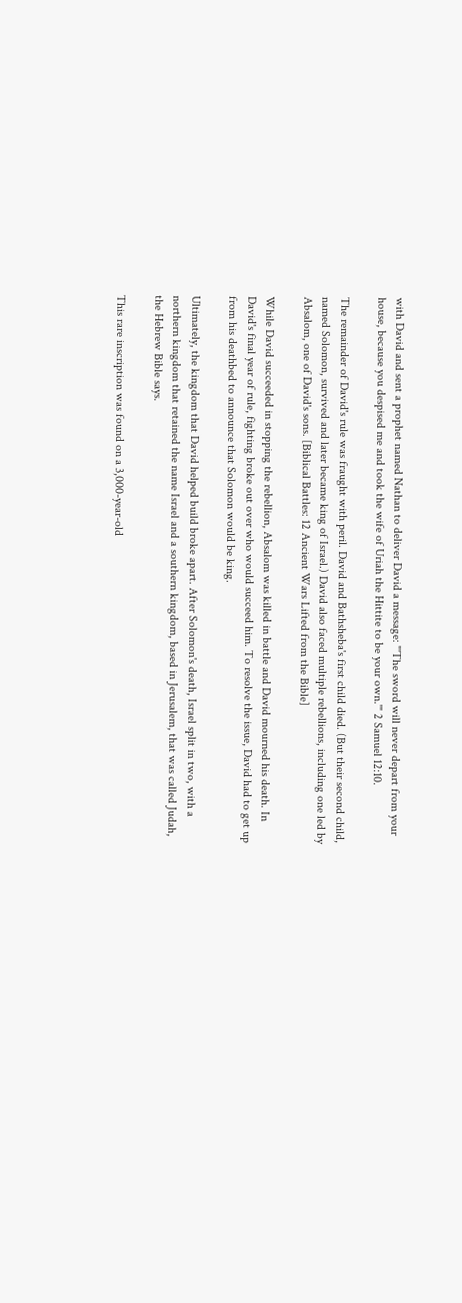with David and sent a prophet named Nathan to deliver David a message: "'The sword will never depart from your house, because you despised me and took the wife of Uriah the Hittite to be your own.'" 2 Samuel 12:10.

The remainder of David's rule was fraught with peril. David and Bathsheba's first child died. (But their second child, named Solomon, survived and later became king of Israel.) David also faced multiple rebellions, including one led by Absalom, one of David's sons. [Biblical Battles: 12 Ancient Wars Lifted from the Bible]

While David succeeded in stopping the rebellion, Absalom was killed in battle and David mourned his death. In David's final year of rule, fighting broke out over who would succeed him. To resolve the issue, David had to get up from his deathbed to announce that Solomon would be king.

Ultimately, the kingdom that David helped build broke apart. After Solomon's death, Israel split in two, with a northern kingdom that retained the name Israel and a southern kingdom, based in Jerusalem, that was called Judah, the Hebrew Bible says.

This rare inscription was found on a 3,000-year-old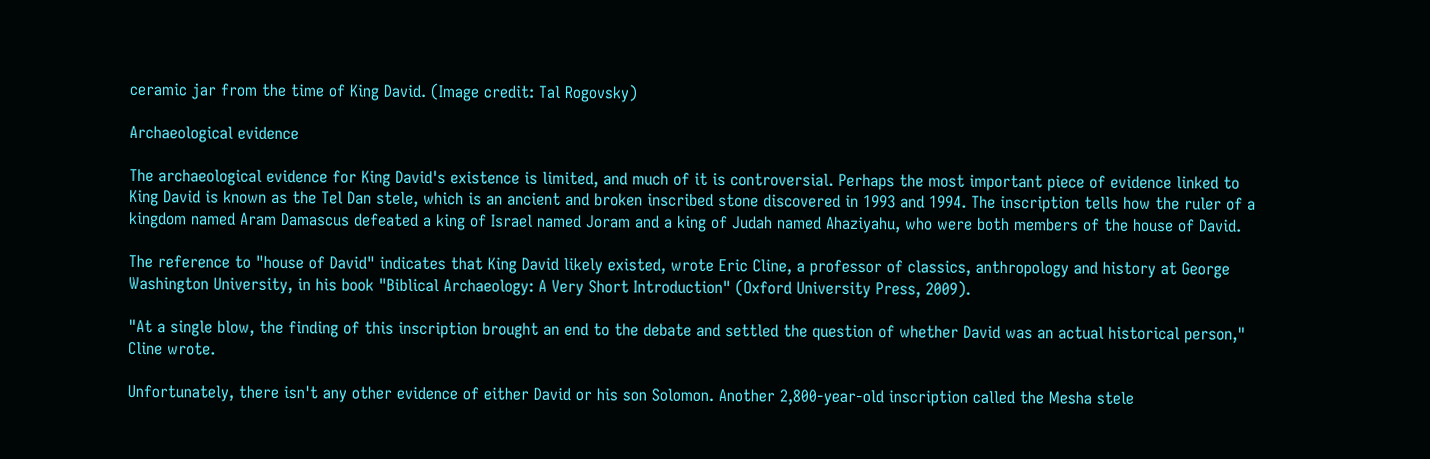ceramic jar from the time of King David. (Image credit: Tal Rogovsky)

Archaeological evidence

The archaeological evidence for King David's existence is limited, and much of it is controversial. Perhaps the most important piece of evidence linked to King David is known as the Tel Dan stele, which is an ancient and broken inscribed stone discovered in 1993 and 1994. The inscription tells how the ruler of a kingdom named Aram Damascus defeated a king of Israel named Joram and a king of Judah named Ahaziyahu, who were both members of the house of David.

The reference to "house of David" indicates that King David likely existed, wrote Eric Cline, a professor of classics, anthropology and history at George Washington University, in his book "Biblical Archaeology: A Very Short Introduction" (Oxford University Press, 2009).

"At a single blow, the finding of this inscription brought an end to the debate and settled the question of whether David was an actual historical person," Cline wrote.

Unfortunately, there isn't any other evidence of either David or his son Solomon. Another 2,800-year-old inscription called the Mesha stele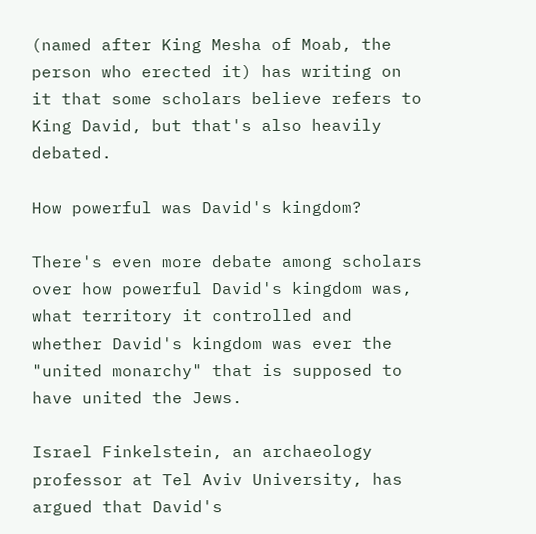(named after King Mesha of Moab, the person who erected it) has writing on it that some scholars believe refers to King David, but that's also heavily debated.

How powerful was David's kingdom?

There's even more debate among scholars over how powerful David's kingdom was, what territory it controlled and whether David's kingdom was ever the "united monarchy" that is supposed to have united the Jews.

Israel Finkelstein, an archaeology professor at Tel Aviv University, has argued that David's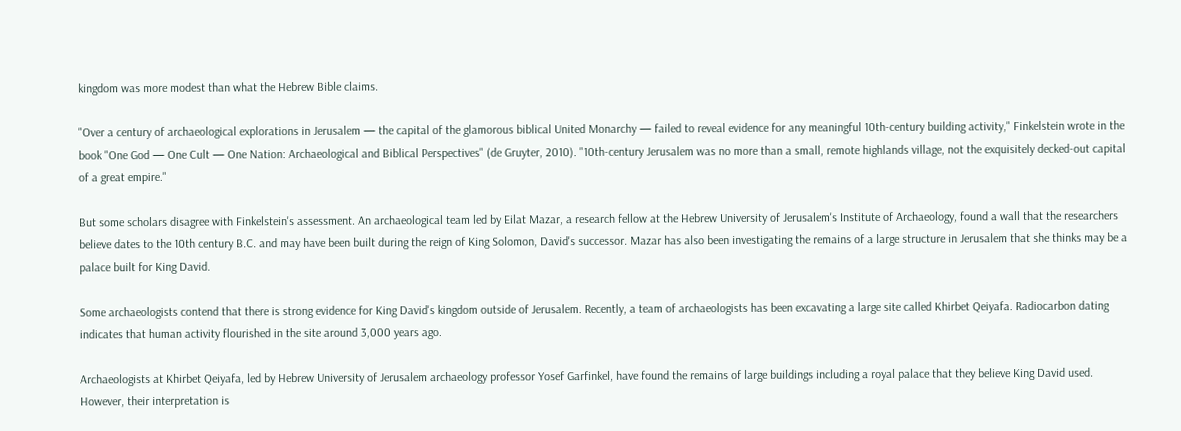kingdom was more modest than what the Hebrew Bible claims.

"Over a century of archaeological explorations in Jerusalem — the capital of the glamorous biblical United Monarchy — failed to reveal evidence for any meaningful 10th-century building activity," Finkelstein wrote in the book "One God — One Cult — One Nation: Archaeological and Biblical Perspectives" (de Gruyter, 2010). "10th-century Jerusalem was no more than a small, remote highlands village, not the exquisitely decked-out capital of a great empire."

But some scholars disagree with Finkelstein's assessment. An archaeological team led by Eilat Mazar, a research fellow at the Hebrew University of Jerusalem's Institute of Archaeology, found a wall that the researchers believe dates to the 10th century B.C. and may have been built during the reign of King Solomon, David's successor. Mazar has also been investigating the remains of a large structure in Jerusalem that she thinks may be a palace built for King David.

Some archaeologists contend that there is strong evidence for King David's kingdom outside of Jerusalem. Recently, a team of archaeologists has been excavating a large site called Khirbet Qeiyafa. Radiocarbon dating indicates that human activity flourished in the site around 3,000 years ago.

Archaeologists at Khirbet Qeiyafa, led by Hebrew University of Jerusalem archaeology professor Yosef Garfinkel, have found the remains of large buildings including a royal palace that they believe King David used. However, their interpretation is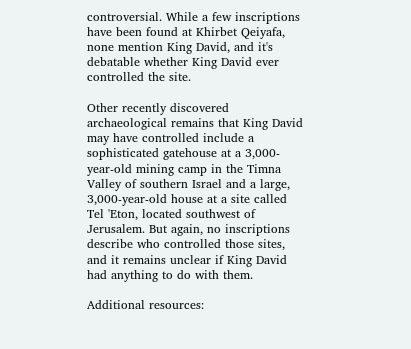controversial. While a few inscriptions have been found at Khirbet Qeiyafa, none mention King David, and it's debatable whether King David ever controlled the site.

Other recently discovered archaeological remains that King David may have controlled include a sophisticated gatehouse at a 3,000-year-old mining camp in the Timna Valley of southern Israel and a large, 3,000-year-old house at a site called Tel 'Eton, located southwest of Jerusalem. But again, no inscriptions describe who controlled those sites, and it remains unclear if King David had anything to do with them.

Additional resources: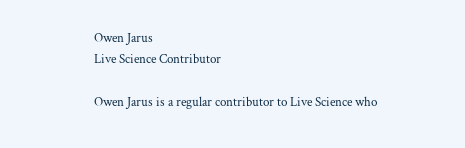Owen Jarus
Live Science Contributor

Owen Jarus is a regular contributor to Live Science who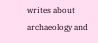writes about archaeology and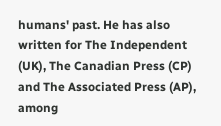humans' past. He has also written for The Independent (UK), The Canadian Press (CP) and The Associated Press (AP), among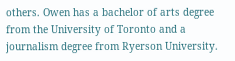others. Owen has a bachelor of arts degree from the University of Toronto and a journalism degree from Ryerson University.